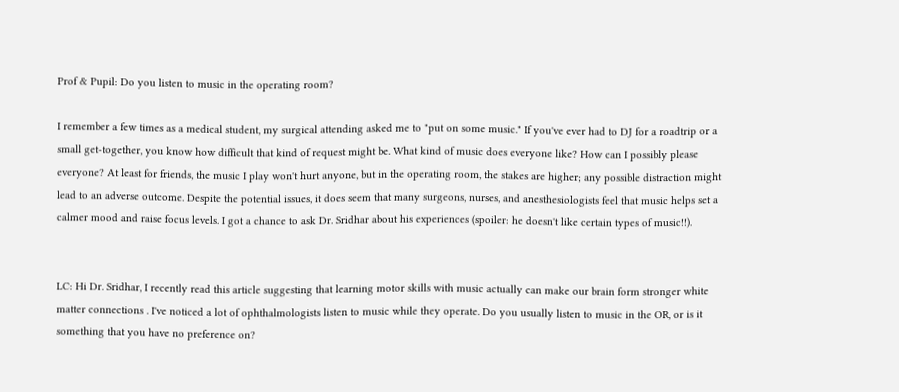Prof & Pupil: Do you listen to music in the operating room?

I remember a few times as a medical student, my surgical attending asked me to "put on some music." If you've ever had to DJ for a roadtrip or a small get-together, you know how difficult that kind of request might be. What kind of music does everyone like? How can I possibly please everyone? At least for friends, the music I play won't hurt anyone, but in the operating room, the stakes are higher; any possible distraction might lead to an adverse outcome. Despite the potential issues, it does seem that many surgeons, nurses, and anesthesiologists feel that music helps set a calmer mood and raise focus levels. I got a chance to ask Dr. Sridhar about his experiences (spoiler: he doesn't like certain types of music!!).


LC: Hi Dr. Sridhar, I recently read this article suggesting that learning motor skills with music actually can make our brain form stronger white matter connections . I've noticed a lot of ophthalmologists listen to music while they operate. Do you usually listen to music in the OR, or is it something that you have no preference on?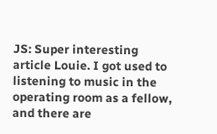JS: Super interesting article Louie. I got used to listening to music in the operating room as a fellow, and there are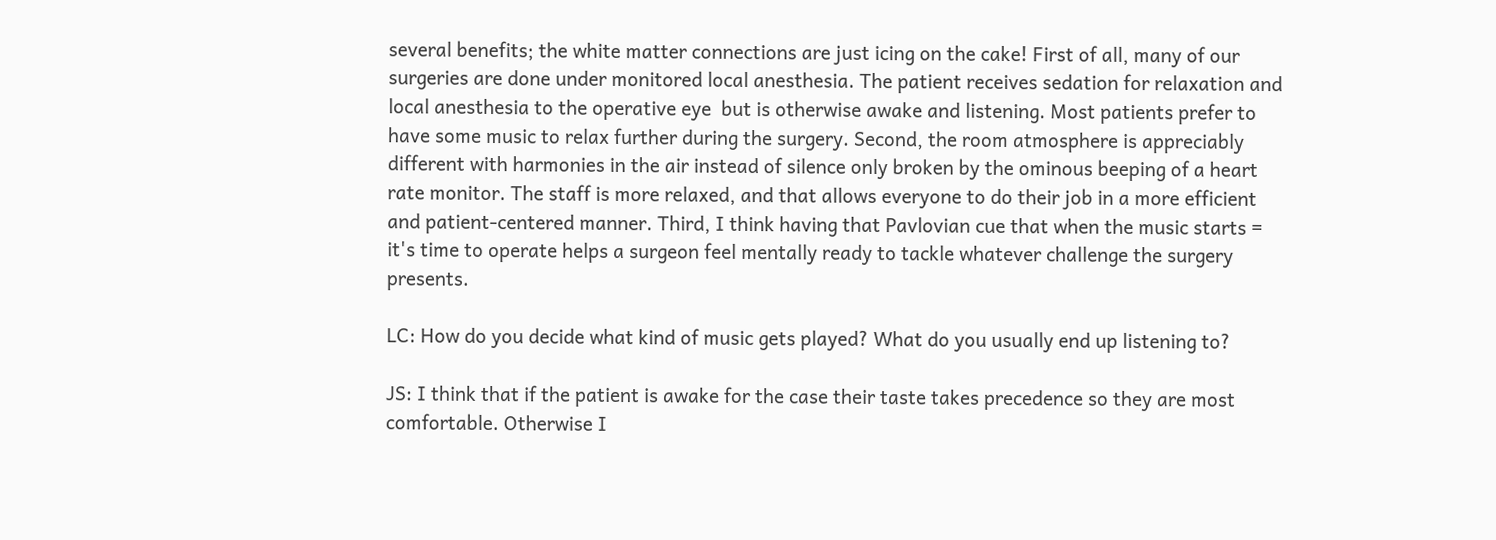several benefits; the white matter connections are just icing on the cake! First of all, many of our surgeries are done under monitored local anesthesia. The patient receives sedation for relaxation and local anesthesia to the operative eye  but is otherwise awake and listening. Most patients prefer to have some music to relax further during the surgery. Second, the room atmosphere is appreciably different with harmonies in the air instead of silence only broken by the ominous beeping of a heart rate monitor. The staff is more relaxed, and that allows everyone to do their job in a more efficient and patient-centered manner. Third, I think having that Pavlovian cue that when the music starts = it's time to operate helps a surgeon feel mentally ready to tackle whatever challenge the surgery presents.

LC: How do you decide what kind of music gets played? What do you usually end up listening to?

JS: I think that if the patient is awake for the case their taste takes precedence so they are most comfortable. Otherwise I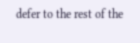defer to the rest of the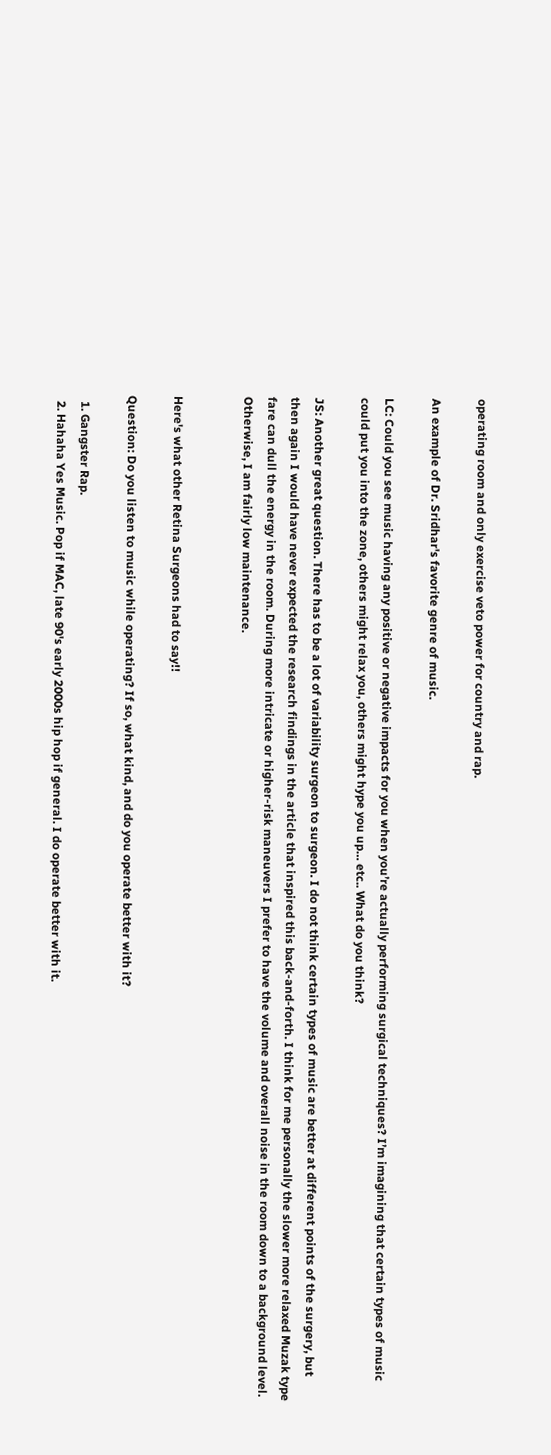operating room and only exercise veto power for country and rap.

An example of Dr. Sridhar's favorite genre of music.

LC: Could you see music having any positive or negative impacts for you when you’re actually performing surgical techniques? I’m imagining that certain types of music could put you into the zone, others might relax you, others might hype you up… etc.. What do you think?

JS: Another great question. There has to be a lot of variability surgeon to surgeon. I do not think certain types of music are better at different points of the surgery, but then again I would have never expected the research findings in the article that inspired this back-and-forth. I think for me personally the slower more relaxed Muzak type fare can dull the energy in the room. During more intricate or higher-risk maneuvers I prefer to have the volume and overall noise in the room down to a background level. Otherwise, I am fairly low maintenance.


Here's what other Retina Surgeons had to say!!

Question: Do you listen to music while operating? If so, what kind, and do you operate better with it?

  1. Gangster Rap.
  2. Hahaha Yes Music. Pop if MAC, late 90's early 2000s hip hop if general. I do operate better with it.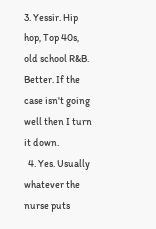3. Yessir. Hip hop, Top 40s, old school R&B. Better. If the case isn't going well then I turn it down.
  4. Yes. Usually whatever the nurse puts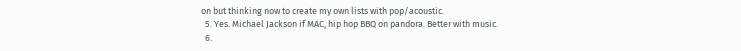on but thinking now to create my own lists with pop/acoustic.
  5. Yes. Michael Jackson if MAC, hip hop BBQ on pandora. Better with music.
  6.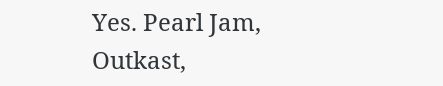Yes. Pearl Jam, Outkast,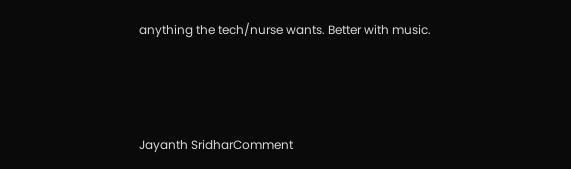anything the tech/nurse wants. Better with music.



Jayanth SridharComment